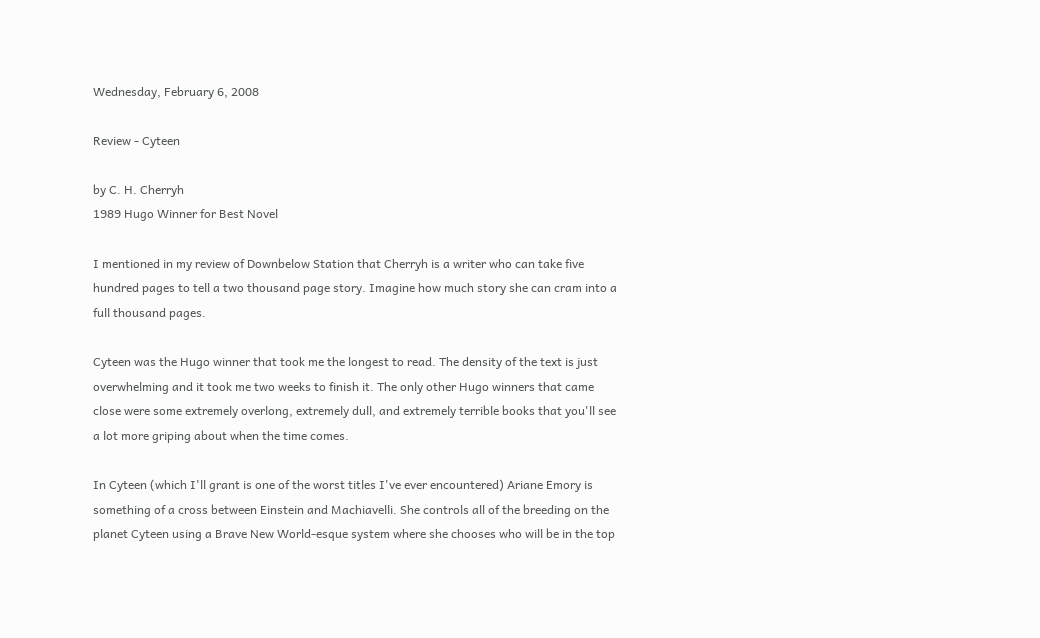Wednesday, February 6, 2008

Review - Cyteen

by C. H. Cherryh
1989 Hugo Winner for Best Novel

I mentioned in my review of Downbelow Station that Cherryh is a writer who can take five hundred pages to tell a two thousand page story. Imagine how much story she can cram into a full thousand pages.

Cyteen was the Hugo winner that took me the longest to read. The density of the text is just overwhelming and it took me two weeks to finish it. The only other Hugo winners that came close were some extremely overlong, extremely dull, and extremely terrible books that you'll see a lot more griping about when the time comes.

In Cyteen (which I'll grant is one of the worst titles I've ever encountered) Ariane Emory is something of a cross between Einstein and Machiavelli. She controls all of the breeding on the planet Cyteen using a Brave New World-esque system where she chooses who will be in the top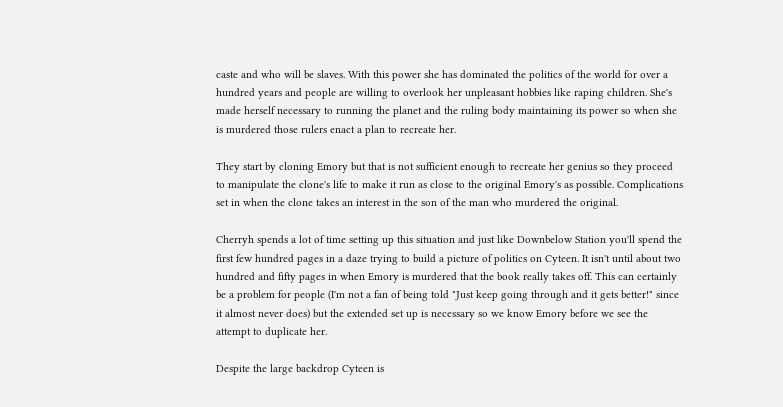caste and who will be slaves. With this power she has dominated the politics of the world for over a hundred years and people are willing to overlook her unpleasant hobbies like raping children. She's made herself necessary to running the planet and the ruling body maintaining its power so when she is murdered those rulers enact a plan to recreate her.

They start by cloning Emory but that is not sufficient enough to recreate her genius so they proceed to manipulate the clone's life to make it run as close to the original Emory's as possible. Complications set in when the clone takes an interest in the son of the man who murdered the original.

Cherryh spends a lot of time setting up this situation and just like Downbelow Station you'll spend the first few hundred pages in a daze trying to build a picture of politics on Cyteen. It isn't until about two hundred and fifty pages in when Emory is murdered that the book really takes off. This can certainly be a problem for people (I'm not a fan of being told "Just keep going through and it gets better!" since it almost never does) but the extended set up is necessary so we know Emory before we see the attempt to duplicate her.

Despite the large backdrop Cyteen is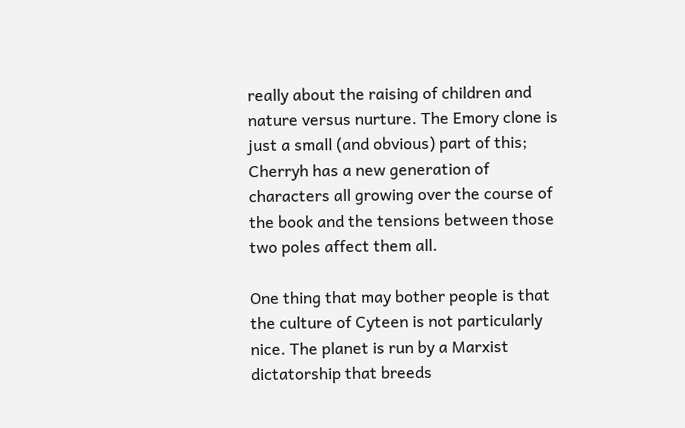really about the raising of children and nature versus nurture. The Emory clone is just a small (and obvious) part of this; Cherryh has a new generation of characters all growing over the course of the book and the tensions between those two poles affect them all.

One thing that may bother people is that the culture of Cyteen is not particularly nice. The planet is run by a Marxist dictatorship that breeds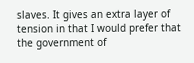slaves. It gives an extra layer of tension in that I would prefer that the government of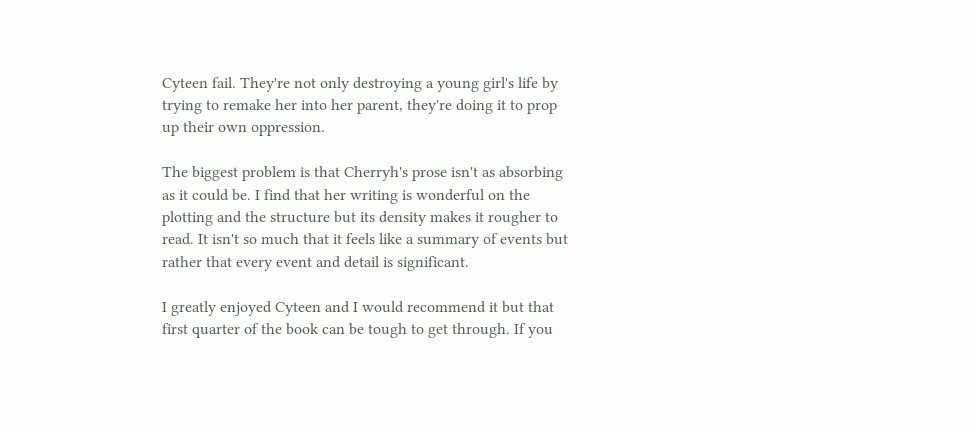Cyteen fail. They're not only destroying a young girl's life by trying to remake her into her parent, they're doing it to prop up their own oppression.

The biggest problem is that Cherryh's prose isn't as absorbing as it could be. I find that her writing is wonderful on the plotting and the structure but its density makes it rougher to read. It isn't so much that it feels like a summary of events but rather that every event and detail is significant.

I greatly enjoyed Cyteen and I would recommend it but that first quarter of the book can be tough to get through. If you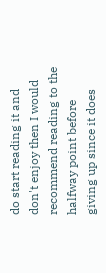do start reading it and don't enjoy then I would recommend reading to the halfway point before giving up since it does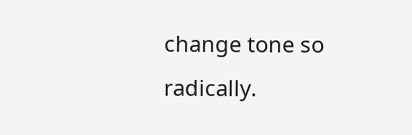change tone so radically.